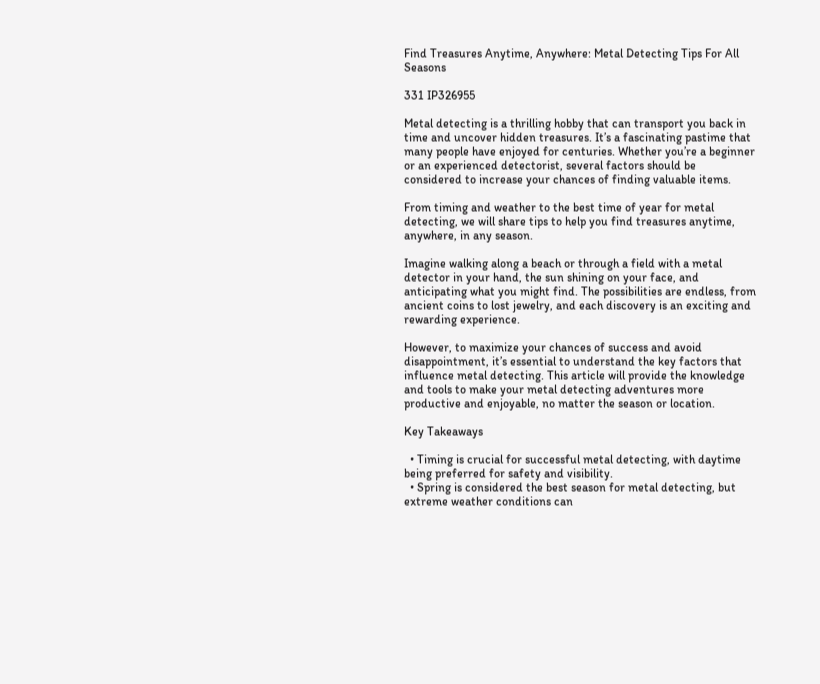Find Treasures Anytime, Anywhere: Metal Detecting Tips For All Seasons

331 IP326955

Metal detecting is a thrilling hobby that can transport you back in time and uncover hidden treasures. It’s a fascinating pastime that many people have enjoyed for centuries. Whether you’re a beginner or an experienced detectorist, several factors should be considered to increase your chances of finding valuable items.

From timing and weather to the best time of year for metal detecting, we will share tips to help you find treasures anytime, anywhere, in any season.

Imagine walking along a beach or through a field with a metal detector in your hand, the sun shining on your face, and anticipating what you might find. The possibilities are endless, from ancient coins to lost jewelry, and each discovery is an exciting and rewarding experience.

However, to maximize your chances of success and avoid disappointment, it’s essential to understand the key factors that influence metal detecting. This article will provide the knowledge and tools to make your metal detecting adventures more productive and enjoyable, no matter the season or location.

Key Takeaways

  • Timing is crucial for successful metal detecting, with daytime being preferred for safety and visibility.
  • Spring is considered the best season for metal detecting, but extreme weather conditions can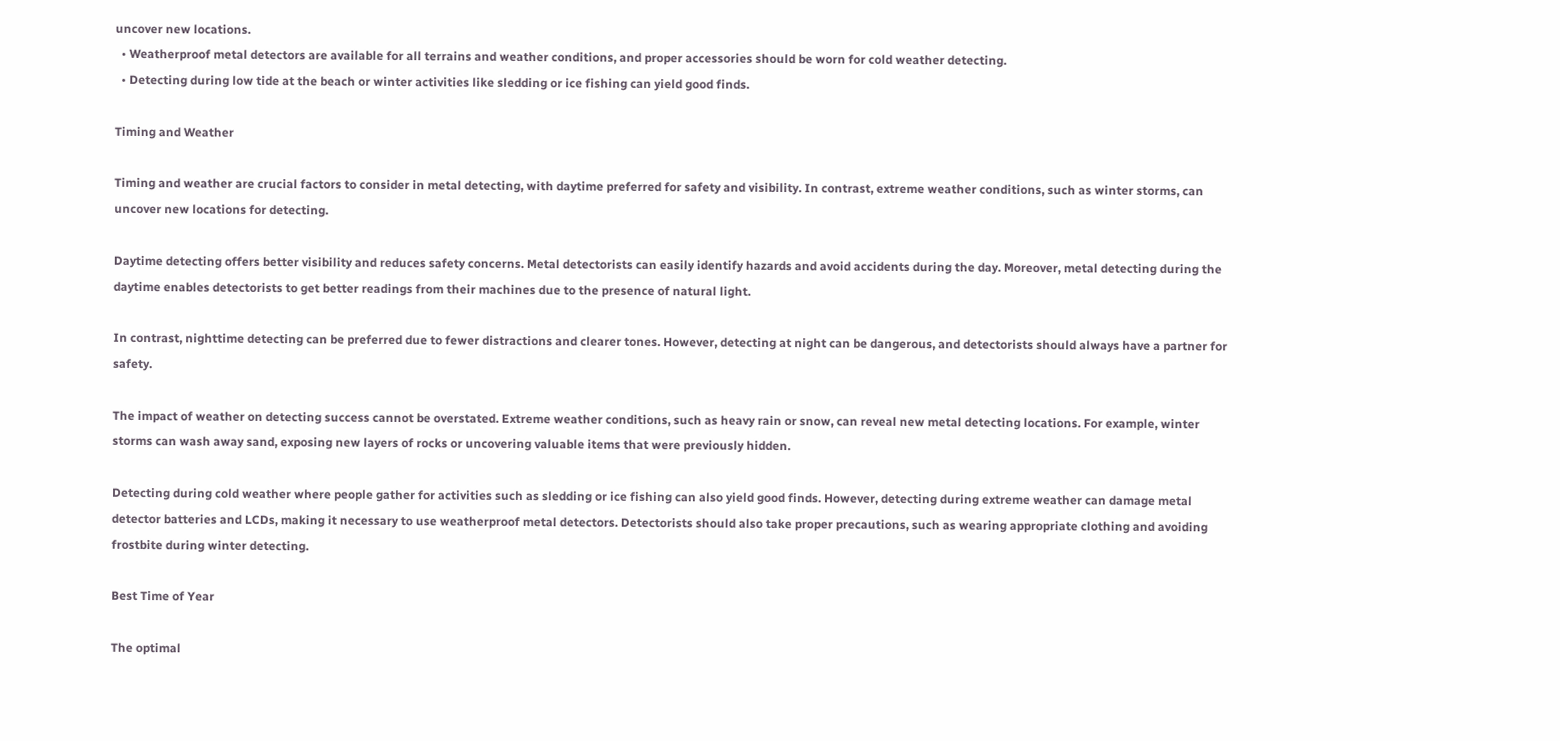uncover new locations.
  • Weatherproof metal detectors are available for all terrains and weather conditions, and proper accessories should be worn for cold weather detecting.
  • Detecting during low tide at the beach or winter activities like sledding or ice fishing can yield good finds.

Timing and Weather

Timing and weather are crucial factors to consider in metal detecting, with daytime preferred for safety and visibility. In contrast, extreme weather conditions, such as winter storms, can uncover new locations for detecting.

Daytime detecting offers better visibility and reduces safety concerns. Metal detectorists can easily identify hazards and avoid accidents during the day. Moreover, metal detecting during the daytime enables detectorists to get better readings from their machines due to the presence of natural light.

In contrast, nighttime detecting can be preferred due to fewer distractions and clearer tones. However, detecting at night can be dangerous, and detectorists should always have a partner for safety.

The impact of weather on detecting success cannot be overstated. Extreme weather conditions, such as heavy rain or snow, can reveal new metal detecting locations. For example, winter storms can wash away sand, exposing new layers of rocks or uncovering valuable items that were previously hidden.

Detecting during cold weather where people gather for activities such as sledding or ice fishing can also yield good finds. However, detecting during extreme weather can damage metal detector batteries and LCDs, making it necessary to use weatherproof metal detectors. Detectorists should also take proper precautions, such as wearing appropriate clothing and avoiding frostbite during winter detecting.

Best Time of Year

The optimal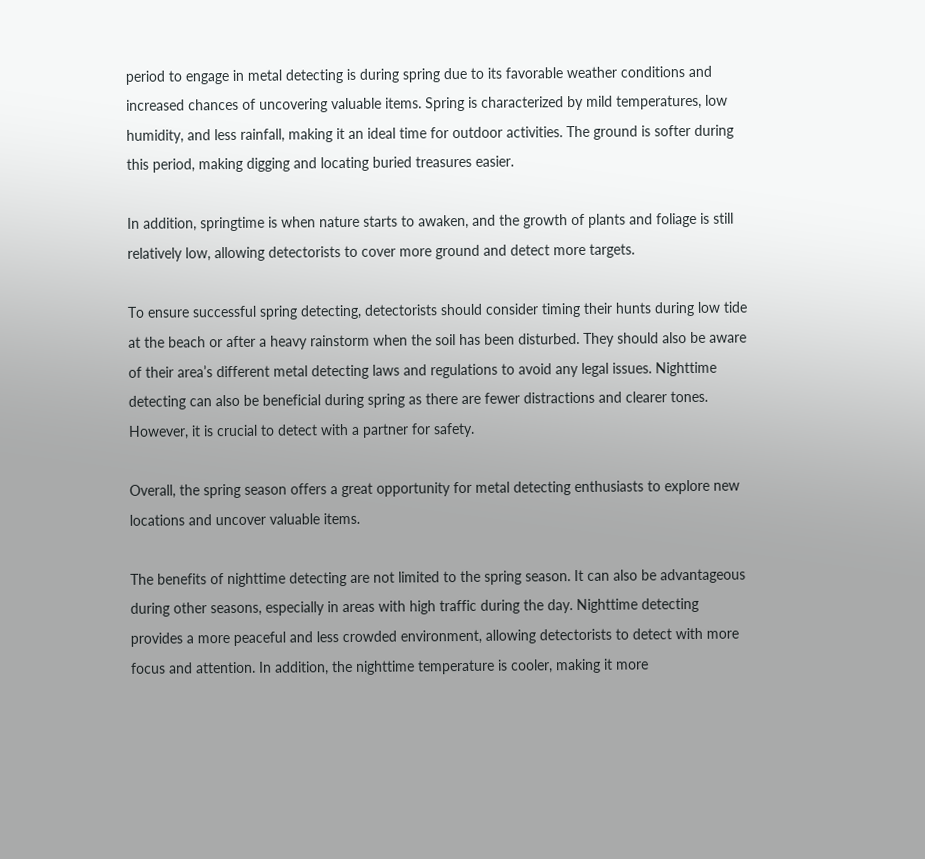period to engage in metal detecting is during spring due to its favorable weather conditions and increased chances of uncovering valuable items. Spring is characterized by mild temperatures, low humidity, and less rainfall, making it an ideal time for outdoor activities. The ground is softer during this period, making digging and locating buried treasures easier.

In addition, springtime is when nature starts to awaken, and the growth of plants and foliage is still relatively low, allowing detectorists to cover more ground and detect more targets.

To ensure successful spring detecting, detectorists should consider timing their hunts during low tide at the beach or after a heavy rainstorm when the soil has been disturbed. They should also be aware of their area’s different metal detecting laws and regulations to avoid any legal issues. Nighttime detecting can also be beneficial during spring as there are fewer distractions and clearer tones. However, it is crucial to detect with a partner for safety.

Overall, the spring season offers a great opportunity for metal detecting enthusiasts to explore new locations and uncover valuable items.

The benefits of nighttime detecting are not limited to the spring season. It can also be advantageous during other seasons, especially in areas with high traffic during the day. Nighttime detecting provides a more peaceful and less crowded environment, allowing detectorists to detect with more focus and attention. In addition, the nighttime temperature is cooler, making it more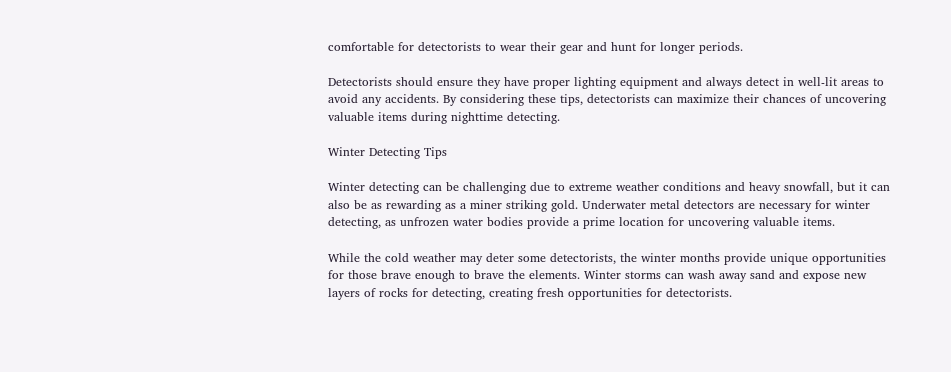comfortable for detectorists to wear their gear and hunt for longer periods.

Detectorists should ensure they have proper lighting equipment and always detect in well-lit areas to avoid any accidents. By considering these tips, detectorists can maximize their chances of uncovering valuable items during nighttime detecting.

Winter Detecting Tips

Winter detecting can be challenging due to extreme weather conditions and heavy snowfall, but it can also be as rewarding as a miner striking gold. Underwater metal detectors are necessary for winter detecting, as unfrozen water bodies provide a prime location for uncovering valuable items.

While the cold weather may deter some detectorists, the winter months provide unique opportunities for those brave enough to brave the elements. Winter storms can wash away sand and expose new layers of rocks for detecting, creating fresh opportunities for detectorists.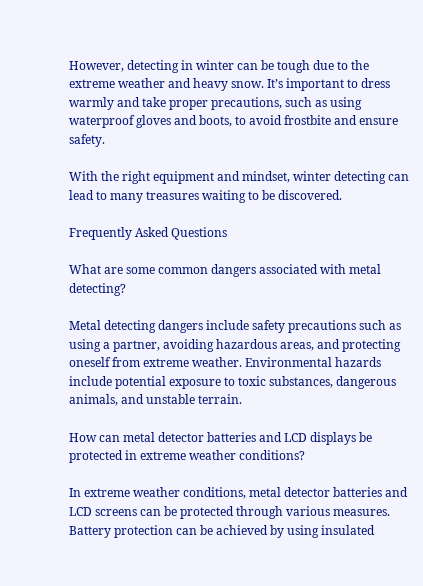However, detecting in winter can be tough due to the extreme weather and heavy snow. It’s important to dress warmly and take proper precautions, such as using waterproof gloves and boots, to avoid frostbite and ensure safety.

With the right equipment and mindset, winter detecting can lead to many treasures waiting to be discovered.

Frequently Asked Questions

What are some common dangers associated with metal detecting?

Metal detecting dangers include safety precautions such as using a partner, avoiding hazardous areas, and protecting oneself from extreme weather. Environmental hazards include potential exposure to toxic substances, dangerous animals, and unstable terrain.

How can metal detector batteries and LCD displays be protected in extreme weather conditions?

In extreme weather conditions, metal detector batteries and LCD screens can be protected through various measures. Battery protection can be achieved by using insulated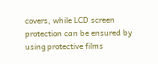covers, while LCD screen protection can be ensured by using protective films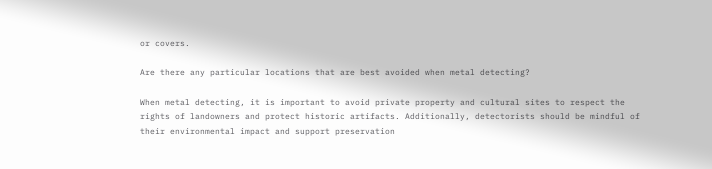or covers.

Are there any particular locations that are best avoided when metal detecting?

When metal detecting, it is important to avoid private property and cultural sites to respect the rights of landowners and protect historic artifacts. Additionally, detectorists should be mindful of their environmental impact and support preservation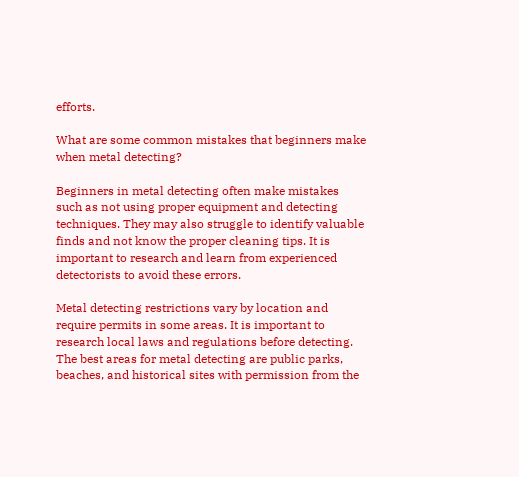efforts.

What are some common mistakes that beginners make when metal detecting?

Beginners in metal detecting often make mistakes such as not using proper equipment and detecting techniques. They may also struggle to identify valuable finds and not know the proper cleaning tips. It is important to research and learn from experienced detectorists to avoid these errors.

Metal detecting restrictions vary by location and require permits in some areas. It is important to research local laws and regulations before detecting. The best areas for metal detecting are public parks, beaches, and historical sites with permission from the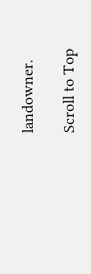landowner.

Scroll to Top